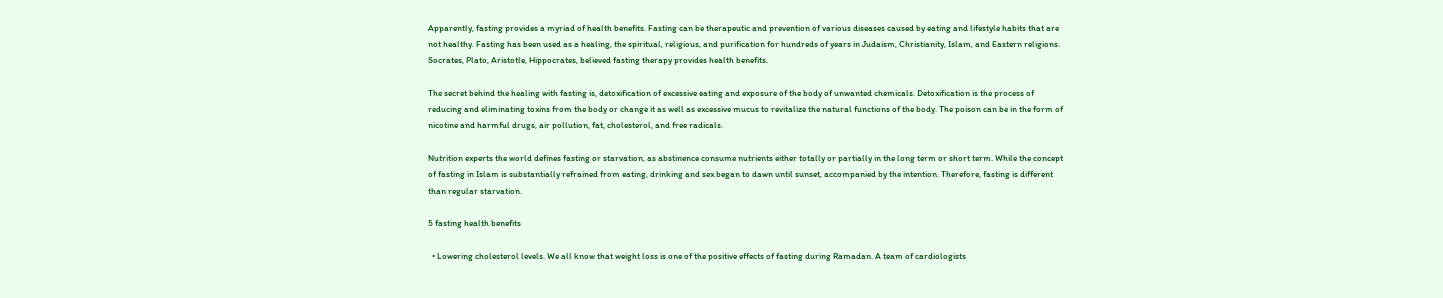Apparently, fasting provides a myriad of health benefits. Fasting can be therapeutic and prevention of various diseases caused by eating and lifestyle habits that are not healthy. Fasting has been used as a healing, the spiritual, religious, and purification for hundreds of years in Judaism, Christianity, Islam, and Eastern religions. Socrates, Plato, Aristotle, Hippocrates, believed fasting therapy provides health benefits.

The secret behind the healing with fasting is, detoxification of excessive eating and exposure of the body of unwanted chemicals. Detoxification is the process of reducing and eliminating toxins from the body or change it as well as excessive mucus to revitalize the natural functions of the body. The poison can be in the form of nicotine and harmful drugs, air pollution, fat, cholesterol, and free radicals.

Nutrition experts the world defines fasting or starvation, as abstinence consume nutrients either totally or partially in the long term or short term. While the concept of fasting in Islam is substantially refrained from eating, drinking and sex began to dawn until sunset, accompanied by the intention. Therefore, fasting is different than regular starvation.

5 fasting health benefits

  • Lowering cholesterol levels. We all know that weight loss is one of the positive effects of fasting during Ramadan. A team of cardiologists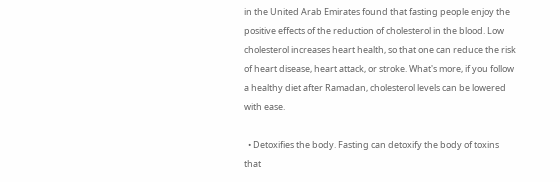in the United Arab Emirates found that fasting people enjoy the positive effects of the reduction of cholesterol in the blood. Low cholesterol increases heart health, so that one can reduce the risk of heart disease, heart attack, or stroke. What's more, if you follow a healthy diet after Ramadan, cholesterol levels can be lowered with ease.

  • Detoxifies the body. Fasting can detoxify the body of toxins that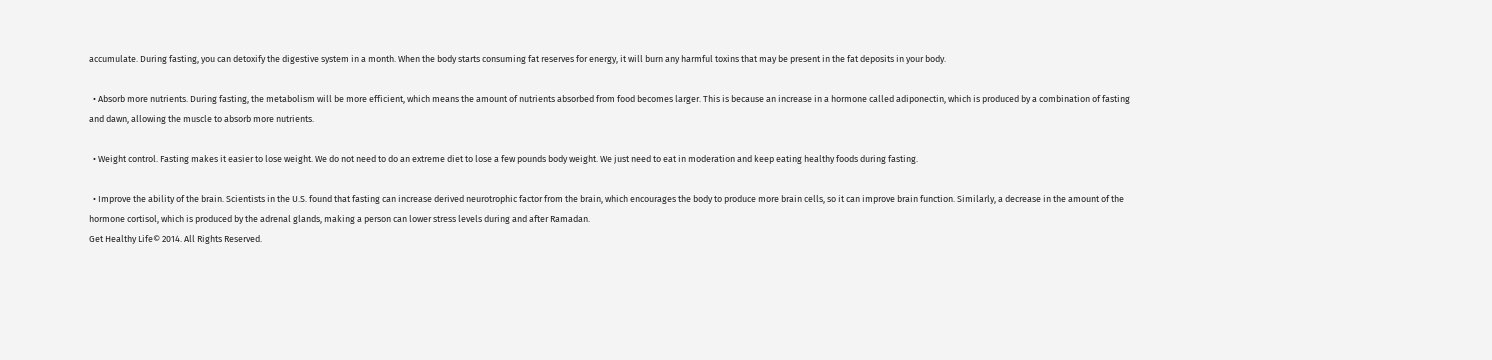accumulate. During fasting, you can detoxify the digestive system in a month. When the body starts consuming fat reserves for energy, it will burn any harmful toxins that may be present in the fat deposits in your body.

  • Absorb more nutrients. During fasting, the metabolism will be more efficient, which means the amount of nutrients absorbed from food becomes larger. This is because an increase in a hormone called adiponectin, which is produced by a combination of fasting and dawn, allowing the muscle to absorb more nutrients.

  • Weight control. Fasting makes it easier to lose weight. We do not need to do an extreme diet to lose a few pounds body weight. We just need to eat in moderation and keep eating healthy foods during fasting.

  • Improve the ability of the brain. Scientists in the U.S. found that fasting can increase derived neurotrophic factor from the brain, which encourages the body to produce more brain cells, so it can improve brain function. Similarly, a decrease in the amount of the hormone cortisol, which is produced by the adrenal glands, making a person can lower stress levels during and after Ramadan.
Get Healthy Life© 2014. All Rights Reserved.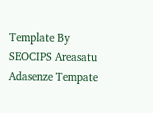Template By
SEOCIPS Areasatu Adasenze Tempate